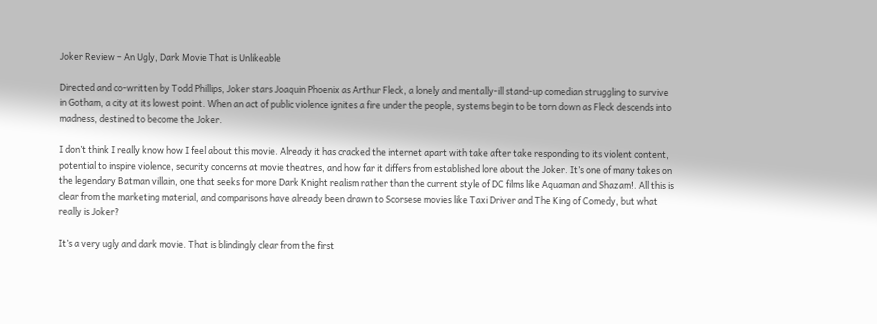Joker Review – An Ugly, Dark Movie That is Unlikeable

Directed and co-written by Todd Phillips, Joker stars Joaquin Phoenix as Arthur Fleck, a lonely and mentally-ill stand-up comedian struggling to survive in Gotham, a city at its lowest point. When an act of public violence ignites a fire under the people, systems begin to be torn down as Fleck descends into madness, destined to become the Joker.

I don’t think I really know how I feel about this movie. Already it has cracked the internet apart with take after take responding to its violent content, potential to inspire violence, security concerns at movie theatres, and how far it differs from established lore about the Joker. It’s one of many takes on the legendary Batman villain, one that seeks for more Dark Knight realism rather than the current style of DC films like Aquaman and Shazam!. All this is clear from the marketing material, and comparisons have already been drawn to Scorsese movies like Taxi Driver and The King of Comedy, but what really is Joker?

It’s a very ugly and dark movie. That is blindingly clear from the first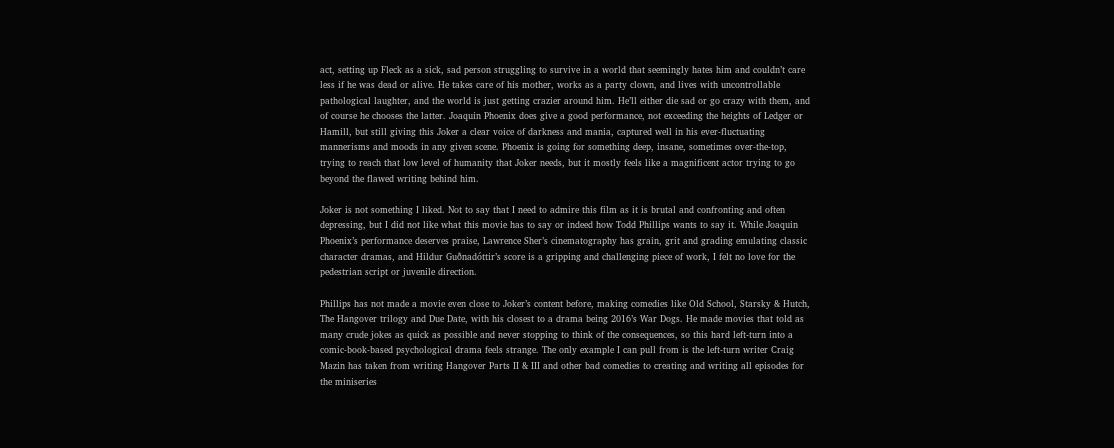act, setting up Fleck as a sick, sad person struggling to survive in a world that seemingly hates him and couldn’t care less if he was dead or alive. He takes care of his mother, works as a party clown, and lives with uncontrollable pathological laughter, and the world is just getting crazier around him. He’ll either die sad or go crazy with them, and of course he chooses the latter. Joaquin Phoenix does give a good performance, not exceeding the heights of Ledger or Hamill, but still giving this Joker a clear voice of darkness and mania, captured well in his ever-fluctuating mannerisms and moods in any given scene. Phoenix is going for something deep, insane, sometimes over-the-top, trying to reach that low level of humanity that Joker needs, but it mostly feels like a magnificent actor trying to go beyond the flawed writing behind him.

Joker is not something I liked. Not to say that I need to admire this film as it is brutal and confronting and often depressing, but I did not like what this movie has to say or indeed how Todd Phillips wants to say it. While Joaquin Phoenix’s performance deserves praise, Lawrence Sher’s cinematography has grain, grit and grading emulating classic character dramas, and Hildur Guðnadóttir’s score is a gripping and challenging piece of work, I felt no love for the pedestrian script or juvenile direction.

Phillips has not made a movie even close to Joker’s content before, making comedies like Old School, Starsky & Hutch, The Hangover trilogy and Due Date, with his closest to a drama being 2016’s War Dogs. He made movies that told as many crude jokes as quick as possible and never stopping to think of the consequences, so this hard left-turn into a comic-book-based psychological drama feels strange. The only example I can pull from is the left-turn writer Craig Mazin has taken from writing Hangover Parts II & III and other bad comedies to creating and writing all episodes for the miniseries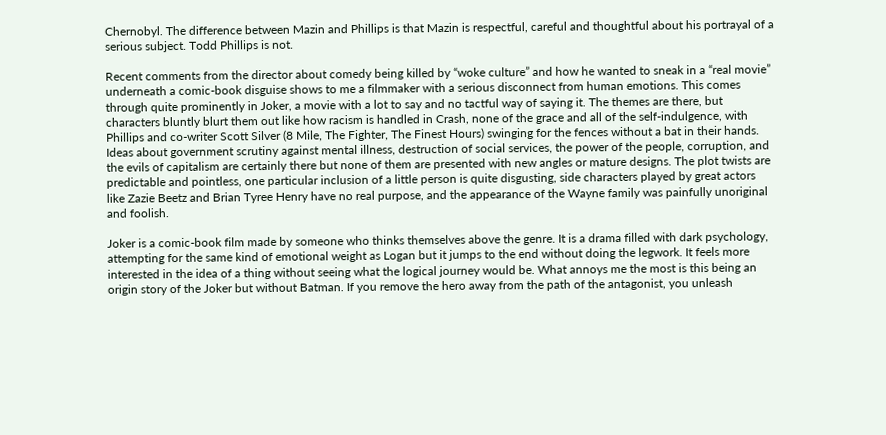Chernobyl. The difference between Mazin and Phillips is that Mazin is respectful, careful and thoughtful about his portrayal of a serious subject. Todd Phillips is not.

Recent comments from the director about comedy being killed by “woke culture” and how he wanted to sneak in a “real movie” underneath a comic-book disguise shows to me a filmmaker with a serious disconnect from human emotions. This comes through quite prominently in Joker, a movie with a lot to say and no tactful way of saying it. The themes are there, but characters bluntly blurt them out like how racism is handled in Crash, none of the grace and all of the self-indulgence, with Phillips and co-writer Scott Silver (8 Mile, The Fighter, The Finest Hours) swinging for the fences without a bat in their hands. Ideas about government scrutiny against mental illness, destruction of social services, the power of the people, corruption, and the evils of capitalism are certainly there but none of them are presented with new angles or mature designs. The plot twists are predictable and pointless, one particular inclusion of a little person is quite disgusting, side characters played by great actors like Zazie Beetz and Brian Tyree Henry have no real purpose, and the appearance of the Wayne family was painfully unoriginal and foolish.

Joker is a comic-book film made by someone who thinks themselves above the genre. It is a drama filled with dark psychology, attempting for the same kind of emotional weight as Logan but it jumps to the end without doing the legwork. It feels more interested in the idea of a thing without seeing what the logical journey would be. What annoys me the most is this being an origin story of the Joker but without Batman. If you remove the hero away from the path of the antagonist, you unleash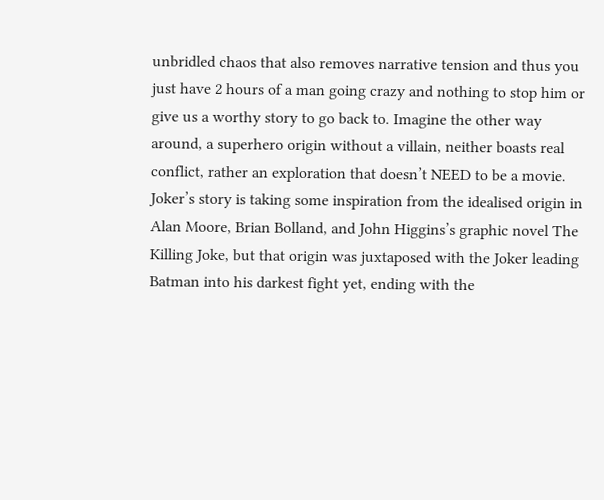unbridled chaos that also removes narrative tension and thus you just have 2 hours of a man going crazy and nothing to stop him or give us a worthy story to go back to. Imagine the other way around, a superhero origin without a villain, neither boasts real conflict, rather an exploration that doesn’t NEED to be a movie. Joker’s story is taking some inspiration from the idealised origin in Alan Moore, Brian Bolland, and John Higgins’s graphic novel The Killing Joke, but that origin was juxtaposed with the Joker leading Batman into his darkest fight yet, ending with the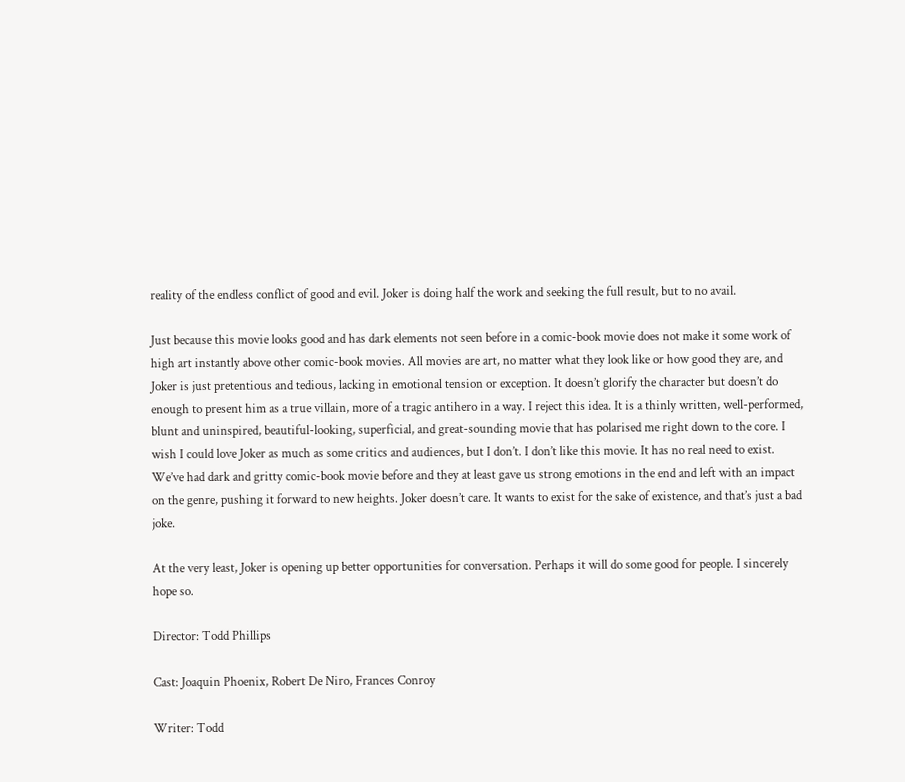reality of the endless conflict of good and evil. Joker is doing half the work and seeking the full result, but to no avail.

Just because this movie looks good and has dark elements not seen before in a comic-book movie does not make it some work of high art instantly above other comic-book movies. All movies are art, no matter what they look like or how good they are, and Joker is just pretentious and tedious, lacking in emotional tension or exception. It doesn’t glorify the character but doesn’t do enough to present him as a true villain, more of a tragic antihero in a way. I reject this idea. It is a thinly written, well-performed, blunt and uninspired, beautiful-looking, superficial, and great-sounding movie that has polarised me right down to the core. I wish I could love Joker as much as some critics and audiences, but I don’t. I don’t like this movie. It has no real need to exist. We’ve had dark and gritty comic-book movie before and they at least gave us strong emotions in the end and left with an impact on the genre, pushing it forward to new heights. Joker doesn’t care. It wants to exist for the sake of existence, and that’s just a bad joke.

At the very least, Joker is opening up better opportunities for conversation. Perhaps it will do some good for people. I sincerely hope so.

Director: Todd Phillips

Cast: Joaquin Phoenix, Robert De Niro, Frances Conroy

Writer: Todd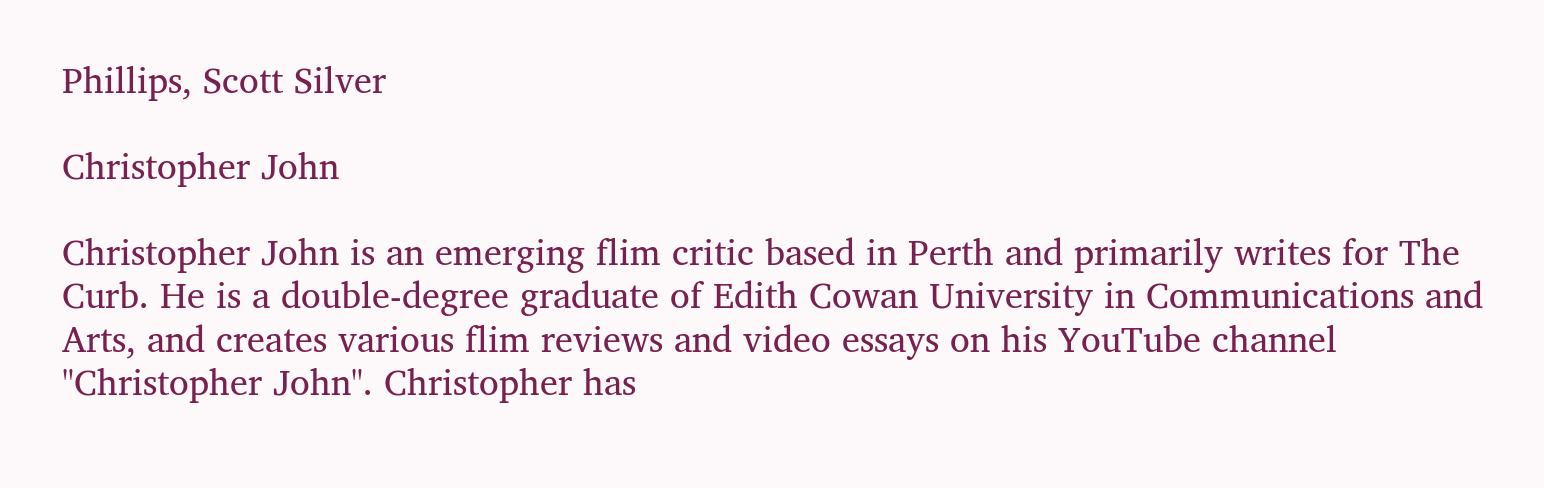Phillips, Scott Silver

Christopher John

Christopher John is an emerging flim critic based in Perth and primarily writes for The Curb. He is a double-degree graduate of Edith Cowan University in Communications and Arts, and creates various flim reviews and video essays on his YouTube channel "Christopher John". Christopher has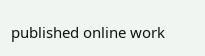published online work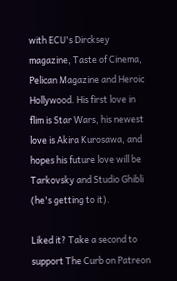with ECU's Dircksey magazine, Taste of Cinema, Pelican Magazine and Heroic Hollywood. His first love in flim is Star Wars, his newest love is Akira Kurosawa, and hopes his future love will be Tarkovsky and Studio Ghibli (he's getting to it).

Liked it? Take a second to support The Curb on Patreon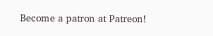Become a patron at Patreon!